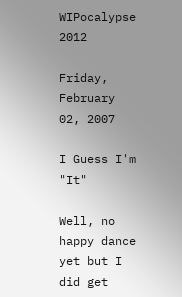WIPocalypse 2012

Friday, February 02, 2007

I Guess I'm "It"

Well, no happy dance yet but I did get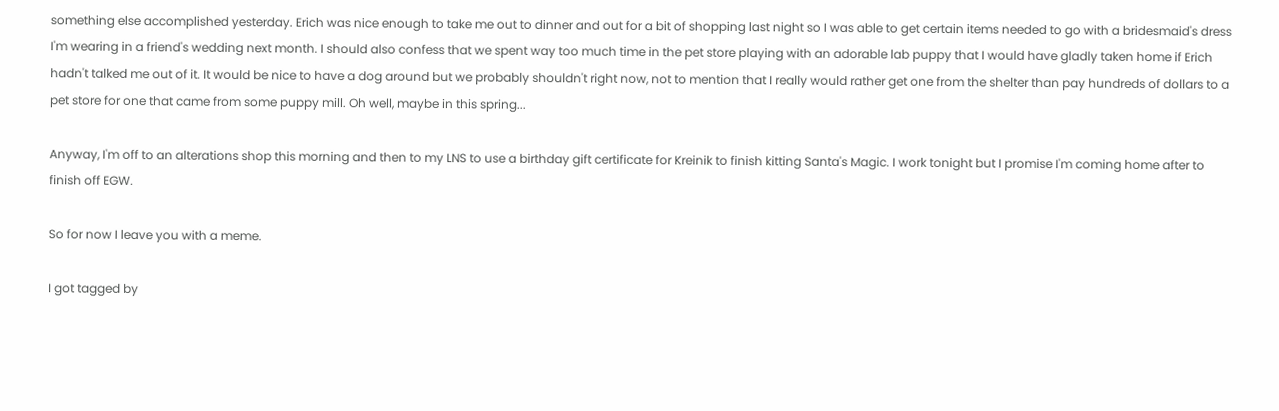something else accomplished yesterday. Erich was nice enough to take me out to dinner and out for a bit of shopping last night so I was able to get certain items needed to go with a bridesmaid's dress I'm wearing in a friend's wedding next month. I should also confess that we spent way too much time in the pet store playing with an adorable lab puppy that I would have gladly taken home if Erich hadn't talked me out of it. It would be nice to have a dog around but we probably shouldn't right now, not to mention that I really would rather get one from the shelter than pay hundreds of dollars to a pet store for one that came from some puppy mill. Oh well, maybe in this spring...

Anyway, I'm off to an alterations shop this morning and then to my LNS to use a birthday gift certificate for Kreinik to finish kitting Santa's Magic. I work tonight but I promise I'm coming home after to finish off EGW.

So for now I leave you with a meme.

I got tagged by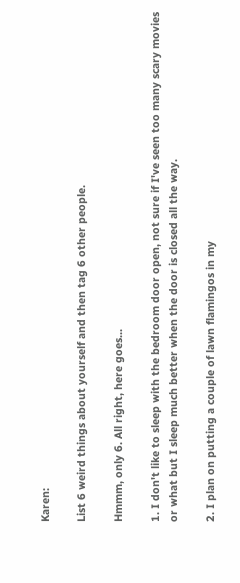Karen:

List 6 weird things about yourself and then tag 6 other people.

Hmmm, only 6. All right, here goes...

1. I don't like to sleep with the bedroom door open, not sure if I've seen too many scary movies or what but I sleep much better when the door is closed all the way.

2. I plan on putting a couple of lawn flamingos in my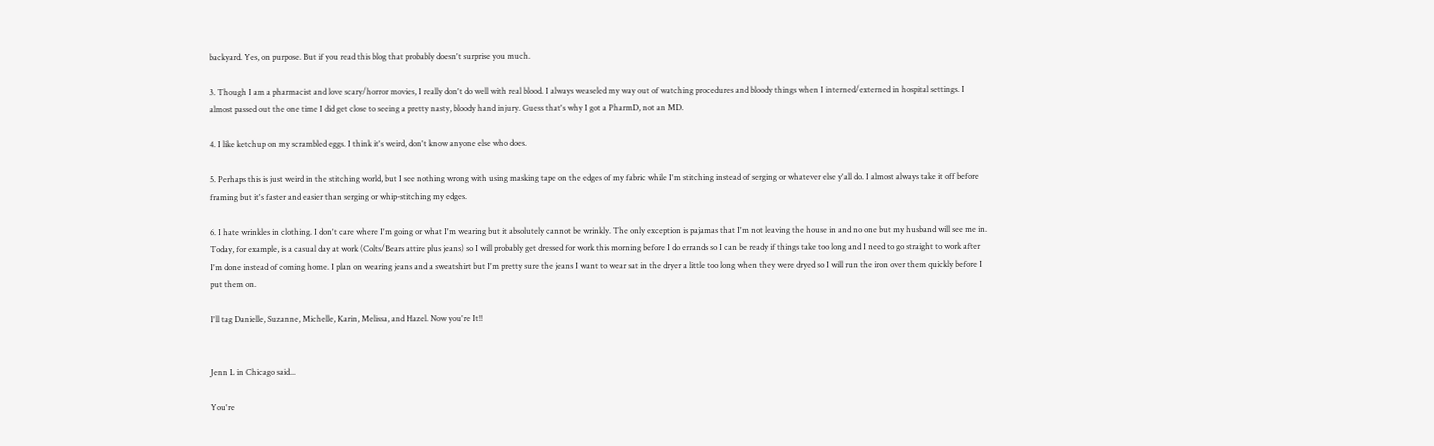backyard. Yes, on purpose. But if you read this blog that probably doesn't surprise you much.

3. Though I am a pharmacist and love scary/horror movies, I really don't do well with real blood. I always weaseled my way out of watching procedures and bloody things when I interned/externed in hospital settings. I almost passed out the one time I did get close to seeing a pretty nasty, bloody hand injury. Guess that's why I got a PharmD, not an MD.

4. I like ketchup on my scrambled eggs. I think it's weird, don't know anyone else who does.

5. Perhaps this is just weird in the stitching world, but I see nothing wrong with using masking tape on the edges of my fabric while I'm stitching instead of serging or whatever else y'all do. I almost always take it off before framing but it's faster and easier than serging or whip-stitching my edges.

6. I hate wrinkles in clothing. I don't care where I'm going or what I'm wearing but it absolutely cannot be wrinkly. The only exception is pajamas that I'm not leaving the house in and no one but my husband will see me in. Today, for example, is a casual day at work (Colts/Bears attire plus jeans) so I will probably get dressed for work this morning before I do errands so I can be ready if things take too long and I need to go straight to work after I'm done instead of coming home. I plan on wearing jeans and a sweatshirt but I'm pretty sure the jeans I want to wear sat in the dryer a little too long when they were dryed so I will run the iron over them quickly before I put them on.

I'll tag Danielle, Suzanne, Michelle, Karin, Melissa, and Hazel. Now you're It!!


Jenn L in Chicago said...

You're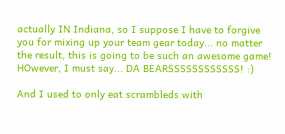actually IN Indiana, so I suppose I have to forgive you for mixing up your team gear today... no matter the result, this is going to be such an awesome game! HOwever, I must say... DA BEARSSSSSSSSSSSS! :)

And I used to only eat scrambleds with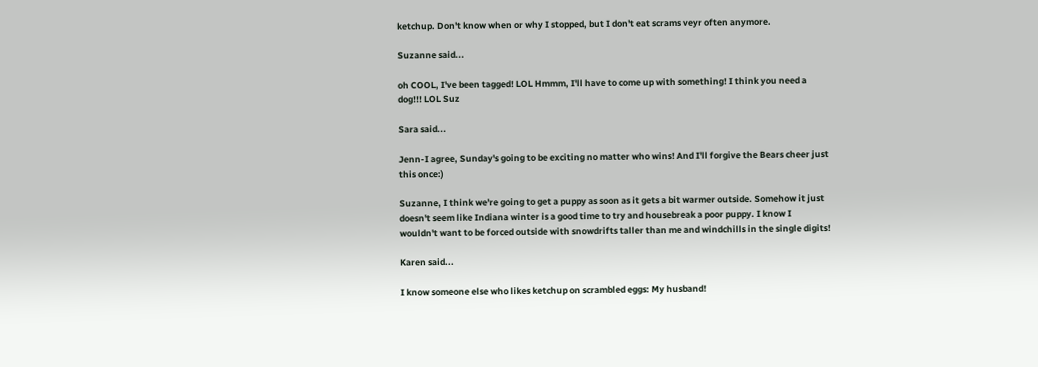ketchup. Don't know when or why I stopped, but I don't eat scrams veyr often anymore.

Suzanne said...

oh COOL, I've been tagged! LOL Hmmm, I'll have to come up with something! I think you need a dog!!! LOL Suz

Sara said...

Jenn-I agree, Sunday's going to be exciting no matter who wins! And I'll forgive the Bears cheer just this once:)

Suzanne, I think we're going to get a puppy as soon as it gets a bit warmer outside. Somehow it just doesn't seem like Indiana winter is a good time to try and housebreak a poor puppy. I know I wouldn't want to be forced outside with snowdrifts taller than me and windchills in the single digits!

Karen said...

I know someone else who likes ketchup on scrambled eggs: My husband!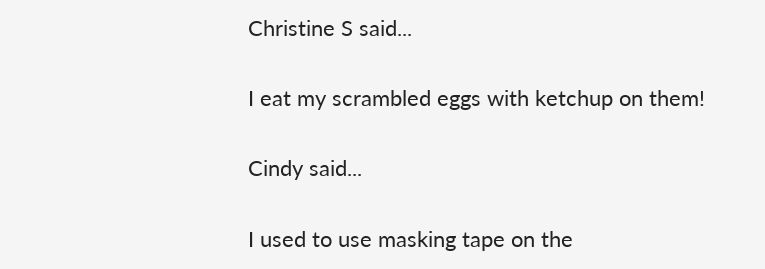Christine S said...

I eat my scrambled eggs with ketchup on them!

Cindy said...

I used to use masking tape on the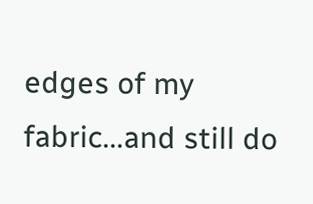edges of my fabric...and still do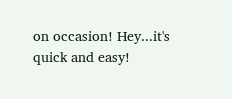on occasion! Hey...it's quick and easy!